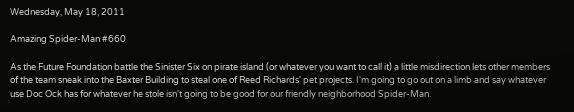Wednesday, May 18, 2011

Amazing Spider-Man #660

As the Future Foundation battle the Sinister Six on pirate island (or whatever you want to call it) a little misdirection lets other members of the team sneak into the Baxter Building to steal one of Reed Richards' pet projects. I'm going to go out on a limb and say whatever use Doc Ock has for whatever he stole isn't going to be good for our friendly neighborhood Spider-Man.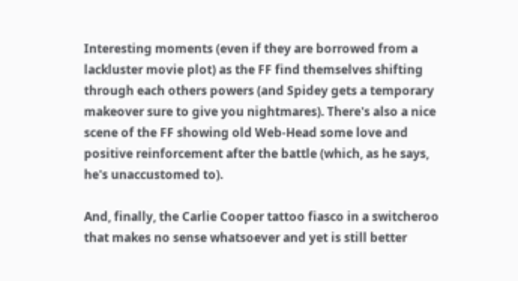Interesting moments (even if they are borrowed from a lackluster movie plot) as the FF find themselves shifting through each others powers (and Spidey gets a temporary makeover sure to give you nightmares). There's also a nice scene of the FF showing old Web-Head some love and positive reinforcement after the battle (which, as he says, he's unaccustomed to).

And, finally, the Carlie Cooper tattoo fiasco in a switcheroo that makes no sense whatsoever and yet is still better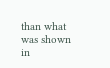than what was shown in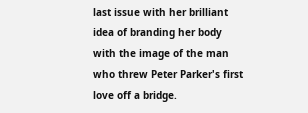last issue with her brilliant idea of branding her body with the image of the man who threw Peter Parker's first love off a bridge.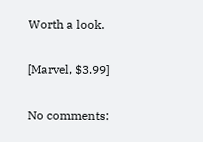Worth a look.

[Marvel, $3.99]

No comments: